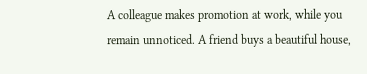A colleague makes promotion at work, while you remain unnoticed. A friend buys a beautiful house,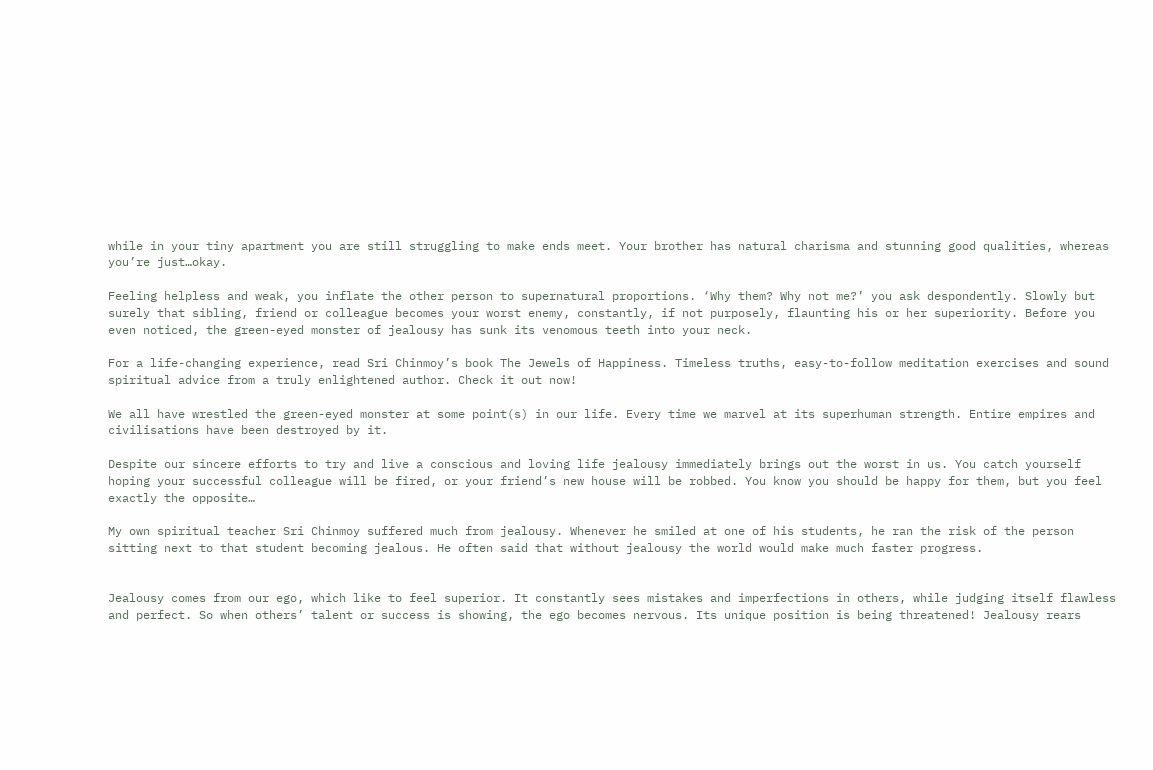while in your tiny apartment you are still struggling to make ends meet. Your brother has natural charisma and stunning good qualities, whereas you’re just…okay.

Feeling helpless and weak, you inflate the other person to supernatural proportions. ‘Why them? Why not me?’ you ask despondently. Slowly but surely that sibling, friend or colleague becomes your worst enemy, constantly, if not purposely, flaunting his or her superiority. Before you even noticed, the green-eyed monster of jealousy has sunk its venomous teeth into your neck.

For a life-changing experience, read Sri Chinmoy’s book The Jewels of Happiness. Timeless truths, easy-to-follow meditation exercises and sound spiritual advice from a truly enlightened author. Check it out now!

We all have wrestled the green-eyed monster at some point(s) in our life. Every time we marvel at its superhuman strength. Entire empires and civilisations have been destroyed by it.

Despite our sincere efforts to try and live a conscious and loving life jealousy immediately brings out the worst in us. You catch yourself hoping your successful colleague will be fired, or your friend’s new house will be robbed. You know you should be happy for them, but you feel exactly the opposite…

My own spiritual teacher Sri Chinmoy suffered much from jealousy. Whenever he smiled at one of his students, he ran the risk of the person sitting next to that student becoming jealous. He often said that without jealousy the world would make much faster progress.


Jealousy comes from our ego, which like to feel superior. It constantly sees mistakes and imperfections in others, while judging itself flawless and perfect. So when others’ talent or success is showing, the ego becomes nervous. Its unique position is being threatened! Jealousy rears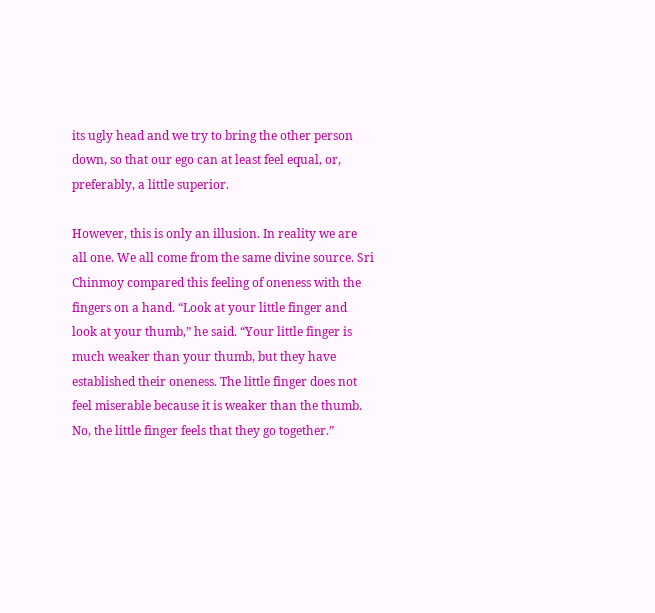its ugly head and we try to bring the other person down, so that our ego can at least feel equal, or, preferably, a little superior.

However, this is only an illusion. In reality we are all one. We all come from the same divine source. Sri Chinmoy compared this feeling of oneness with the fingers on a hand. “Look at your little finger and look at your thumb,” he said. “Your little finger is much weaker than your thumb, but they have established their oneness. The little finger does not feel miserable because it is weaker than the thumb. No, the little finger feels that they go together.”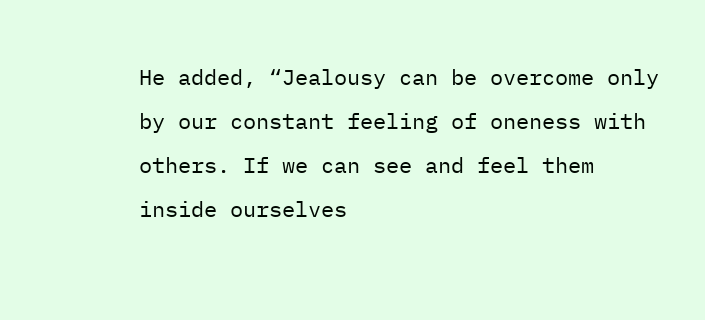He added, “Jealousy can be overcome only by our constant feeling of oneness with others. If we can see and feel them inside ourselves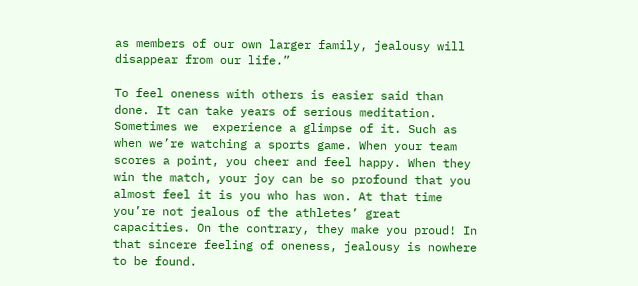as members of our own larger family, jealousy will disappear from our life.”

To feel oneness with others is easier said than done. It can take years of serious meditation. Sometimes we  experience a glimpse of it. Such as when we’re watching a sports game. When your team scores a point, you cheer and feel happy. When they win the match, your joy can be so profound that you almost feel it is you who has won. At that time you’re not jealous of the athletes’ great capacities. On the contrary, they make you proud! In that sincere feeling of oneness, jealousy is nowhere to be found.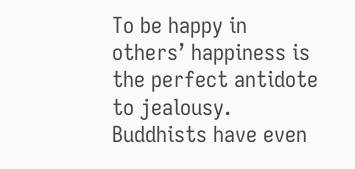To be happy in others’ happiness is the perfect antidote to jealousy. Buddhists have even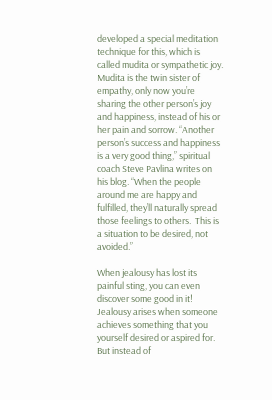developed a special meditation technique for this, which is called mudita or sympathetic joy. Mudita is the twin sister of empathy, only now you’re sharing the other person’s joy and happiness, instead of his or her pain and sorrow. “Another person’s success and happiness is a very good thing,” spiritual coach Steve Pavlina writes on his blog. “When the people around me are happy and fulfilled, they’ll naturally spread those feelings to others.  This is a situation to be desired, not avoided.”

When jealousy has lost its painful sting, you can even discover some good in it! Jealousy arises when someone achieves something that you yourself desired or aspired for. But instead of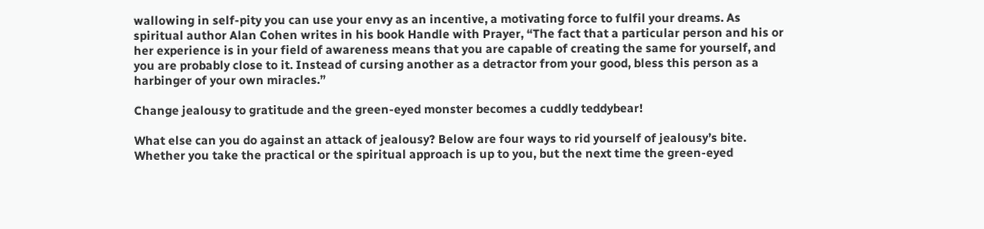wallowing in self-pity you can use your envy as an incentive, a motivating force to fulfil your dreams. As spiritual author Alan Cohen writes in his book Handle with Prayer, “The fact that a particular person and his or her experience is in your field of awareness means that you are capable of creating the same for yourself, and you are probably close to it. Instead of cursing another as a detractor from your good, bless this person as a harbinger of your own miracles.”

Change jealousy to gratitude and the green-eyed monster becomes a cuddly teddybear!

What else can you do against an attack of jealousy? Below are four ways to rid yourself of jealousy’s bite. Whether you take the practical or the spiritual approach is up to you, but the next time the green-eyed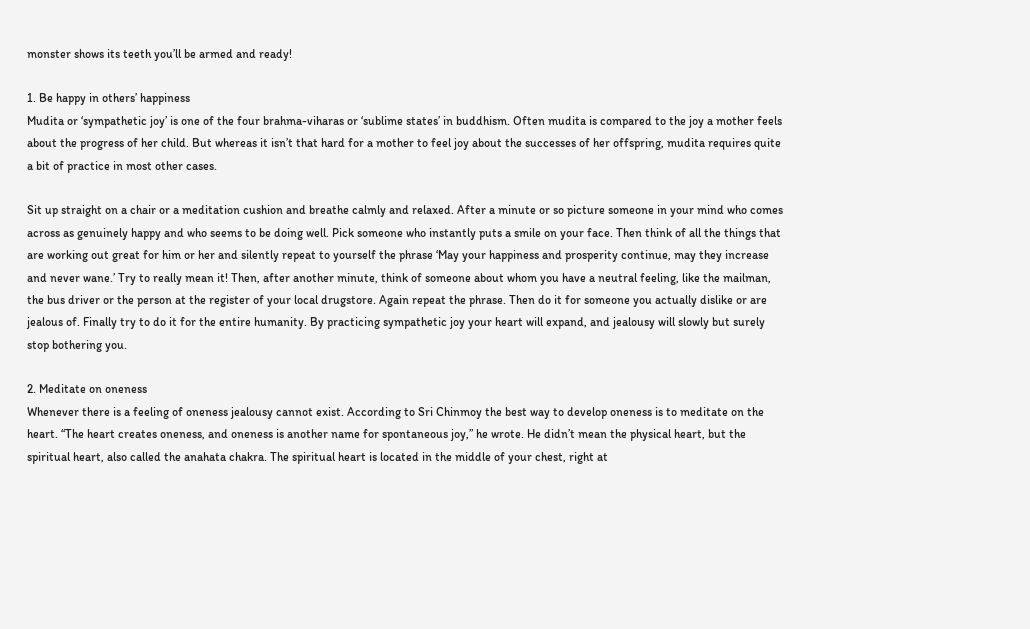monster shows its teeth you’ll be armed and ready!

1. Be happy in others’ happiness
Mudita or ‘sympathetic joy’ is one of the four brahma-viharas or ‘sublime states’ in buddhism. Often mudita is compared to the joy a mother feels about the progress of her child. But whereas it isn’t that hard for a mother to feel joy about the successes of her offspring, mudita requires quite a bit of practice in most other cases.

Sit up straight on a chair or a meditation cushion and breathe calmly and relaxed. After a minute or so picture someone in your mind who comes across as genuinely happy and who seems to be doing well. Pick someone who instantly puts a smile on your face. Then think of all the things that are working out great for him or her and silently repeat to yourself the phrase ‘May your happiness and prosperity continue, may they increase and never wane.’ Try to really mean it! Then, after another minute, think of someone about whom you have a neutral feeling, like the mailman, the bus driver or the person at the register of your local drugstore. Again repeat the phrase. Then do it for someone you actually dislike or are jealous of. Finally try to do it for the entire humanity. By practicing sympathetic joy your heart will expand, and jealousy will slowly but surely stop bothering you.

2. Meditate on oneness
Whenever there is a feeling of oneness jealousy cannot exist. According to Sri Chinmoy the best way to develop oneness is to meditate on the heart. “The heart creates oneness, and oneness is another name for spontaneous joy,” he wrote. He didn’t mean the physical heart, but the spiritual heart, also called the anahata chakra. The spiritual heart is located in the middle of your chest, right at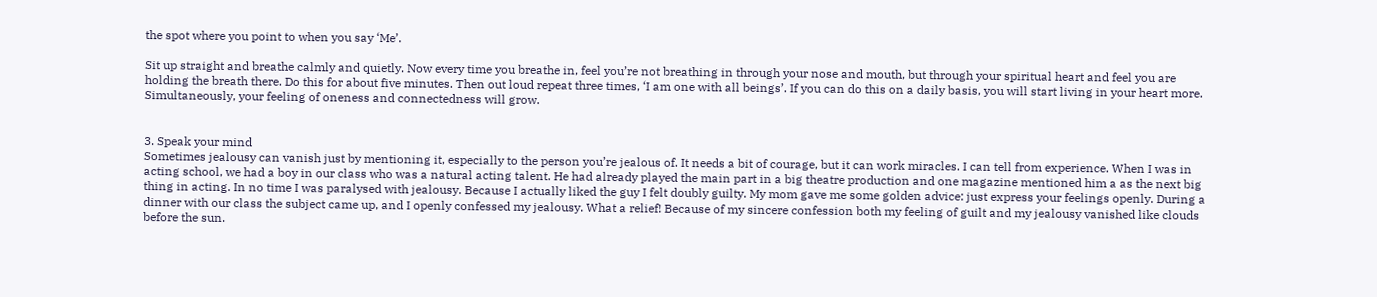the spot where you point to when you say ‘Me’.

Sit up straight and breathe calmly and quietly. Now every time you breathe in, feel you’re not breathing in through your nose and mouth, but through your spiritual heart and feel you are holding the breath there. Do this for about five minutes. Then out loud repeat three times, ‘I am one with all beings’. If you can do this on a daily basis, you will start living in your heart more. Simultaneously, your feeling of oneness and connectedness will grow.


3. Speak your mind
Sometimes jealousy can vanish just by mentioning it, especially to the person you’re jealous of. It needs a bit of courage, but it can work miracles. I can tell from experience. When I was in acting school, we had a boy in our class who was a natural acting talent. He had already played the main part in a big theatre production and one magazine mentioned him a as the next big thing in acting. In no time I was paralysed with jealousy. Because I actually liked the guy I felt doubly guilty. My mom gave me some golden advice: just express your feelings openly. During a dinner with our class the subject came up, and I openly confessed my jealousy. What a relief! Because of my sincere confession both my feeling of guilt and my jealousy vanished like clouds before the sun.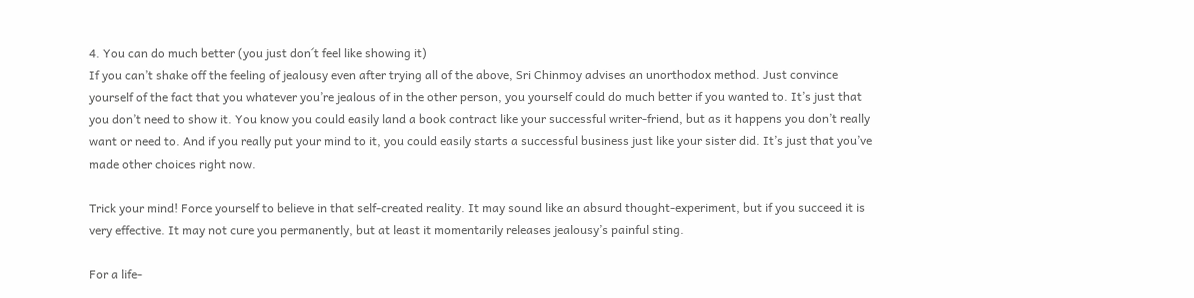4. You can do much better (you just don´t feel like showing it)
If you can’t shake off the feeling of jealousy even after trying all of the above, Sri Chinmoy advises an unorthodox method. Just convince yourself of the fact that you whatever you’re jealous of in the other person, you yourself could do much better if you wanted to. It’s just that you don’t need to show it. You know you could easily land a book contract like your successful writer-friend, but as it happens you don’t really want or need to. And if you really put your mind to it, you could easily starts a successful business just like your sister did. It’s just that you’ve made other choices right now.

Trick your mind! Force yourself to believe in that self-created reality. It may sound like an absurd thought-experiment, but if you succeed it is very effective. It may not cure you permanently, but at least it momentarily releases jealousy’s painful sting.

For a life-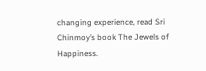changing experience, read Sri Chinmoy’s book The Jewels of Happiness.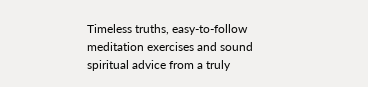Timeless truths, easy-to-follow meditation exercises and sound spiritual advice from a truly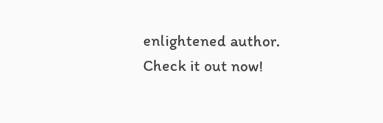enlightened author. Check it out now!